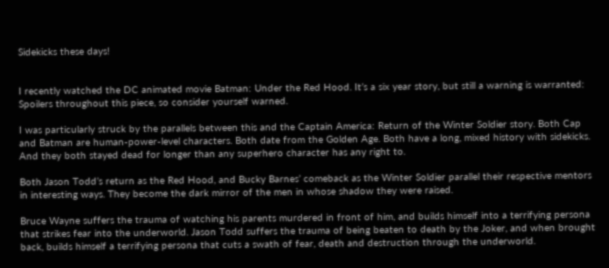Sidekicks these days!


I recently watched the DC animated movie Batman: Under the Red Hood. It’s a six year story, but still a warning is warranted: Spoilers throughout this piece, so consider yourself warned.

I was particularly struck by the parallels between this and the Captain America: Return of the Winter Soldier story. Both Cap and Batman are human-power-level characters. Both date from the Golden Age. Both have a long, mixed history with sidekicks. And they both stayed dead for longer than any superhero character has any right to.

Both Jason Todd’s return as the Red Hood, and Bucky Barnes’ comeback as the Winter Soldier parallel their respective mentors in interesting ways. They become the dark mirror of the men in whose shadow they were raised.

Bruce Wayne suffers the trauma of watching his parents murdered in front of him, and builds himself into a terrifying persona that strikes fear into the underworld. Jason Todd suffers the trauma of being beaten to death by the Joker, and when brought back, builds himself a terrifying persona that cuts a swath of fear, death and destruction through the underworld.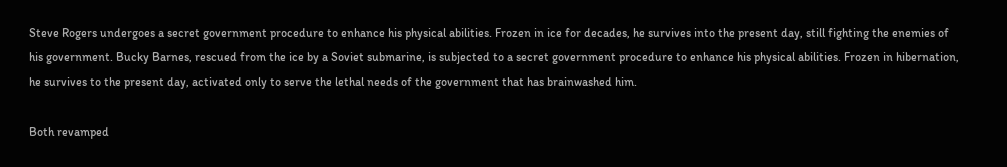Steve Rogers undergoes a secret government procedure to enhance his physical abilities. Frozen in ice for decades, he survives into the present day, still fighting the enemies of his government. Bucky Barnes, rescued from the ice by a Soviet submarine, is subjected to a secret government procedure to enhance his physical abilities. Frozen in hibernation, he survives to the present day, activated only to serve the lethal needs of the government that has brainwashed him.

Both revamped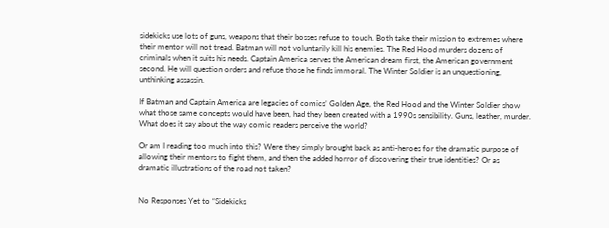sidekicks use lots of guns, weapons that their bosses refuse to touch. Both take their mission to extremes where their mentor will not tread. Batman will not voluntarily kill his enemies. The Red Hood murders dozens of criminals when it suits his needs. Captain America serves the American dream first, the American government second. He will question orders and refuse those he finds immoral. The Winter Soldier is an unquestioning, unthinking assassin.

If Batman and Captain America are legacies of comics’ Golden Age, the Red Hood and the Winter Soldier show what those same concepts would have been, had they been created with a 1990s sensibility. Guns, leather, murder. What does it say about the way comic readers perceive the world?

Or am I reading too much into this? Were they simply brought back as anti-heroes for the dramatic purpose of allowing their mentors to fight them, and then the added horror of discovering their true identities? Or as dramatic illustrations of the road not taken?


No Responses Yet to “Sidekicks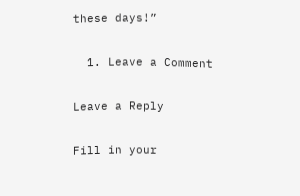these days!”

  1. Leave a Comment

Leave a Reply

Fill in your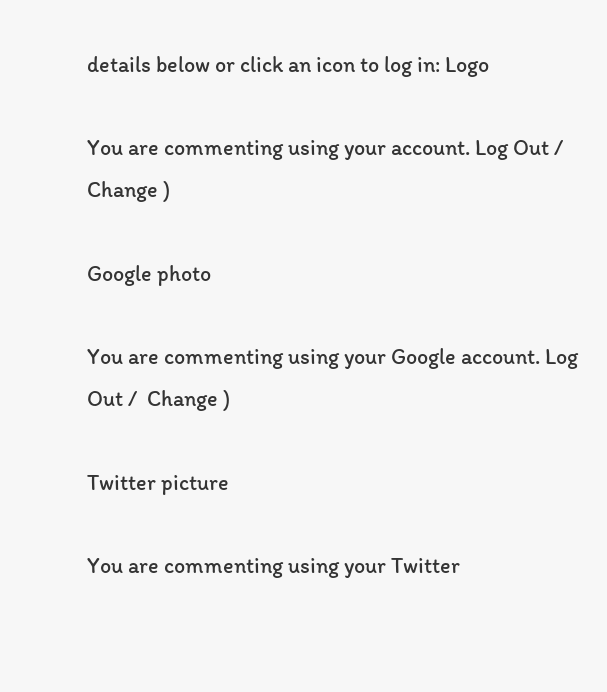details below or click an icon to log in: Logo

You are commenting using your account. Log Out /  Change )

Google photo

You are commenting using your Google account. Log Out /  Change )

Twitter picture

You are commenting using your Twitter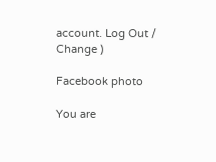account. Log Out /  Change )

Facebook photo

You are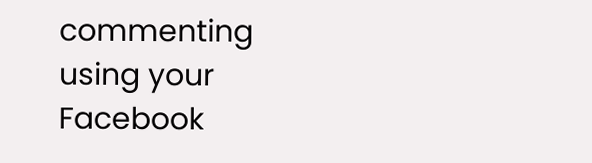commenting using your Facebook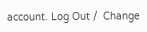account. Log Out /  Change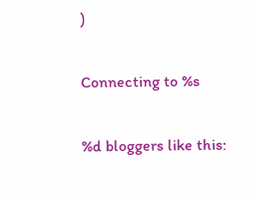)

Connecting to %s

%d bloggers like this: